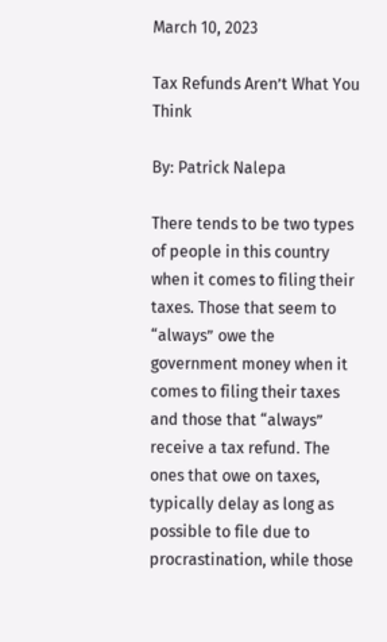March 10, 2023

Tax Refunds Aren’t What You Think

By: Patrick Nalepa

There tends to be two types of people in this country when it comes to filing their taxes. Those that seem to “always” owe the government money when it comes to filing their taxes and those that “always” receive a tax refund. The ones that owe on taxes, typically delay as long as possible to file due to procrastination, while those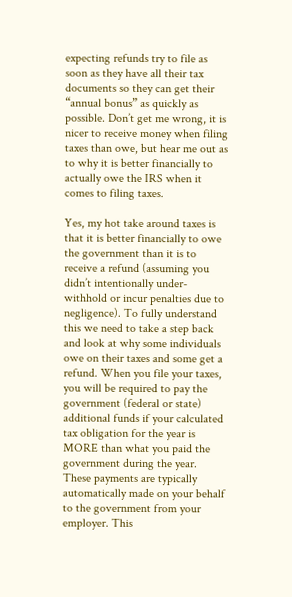expecting refunds try to file as soon as they have all their tax documents so they can get their “annual bonus” as quickly as possible. Don’t get me wrong, it is nicer to receive money when filing taxes than owe, but hear me out as to why it is better financially to actually owe the IRS when it comes to filing taxes.

Yes, my hot take around taxes is that it is better financially to owe the government than it is to receive a refund (assuming you didn’t intentionally under-withhold or incur penalties due to negligence). To fully understand this we need to take a step back and look at why some individuals owe on their taxes and some get a refund. When you file your taxes, you will be required to pay the government (federal or state) additional funds if your calculated tax obligation for the year is MORE than what you paid the government during the year. These payments are typically automatically made on your behalf to the government from your employer. This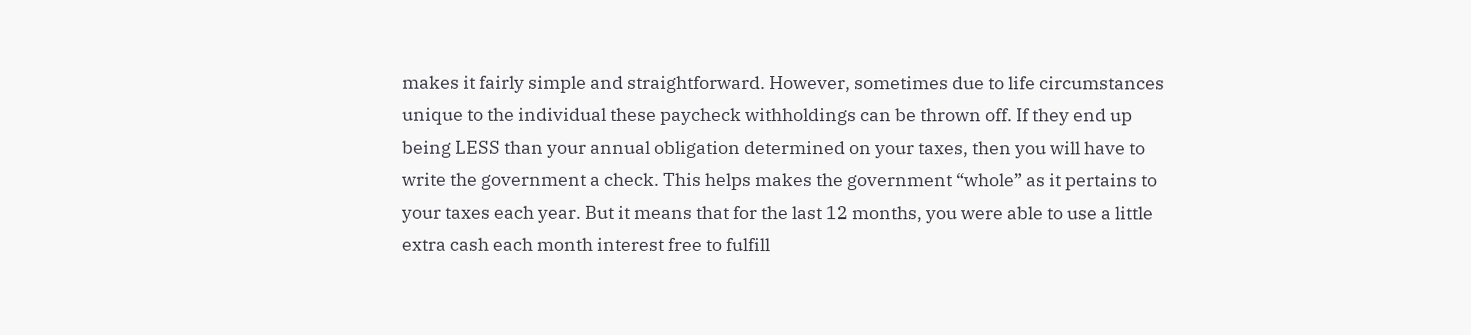makes it fairly simple and straightforward. However, sometimes due to life circumstances unique to the individual these paycheck withholdings can be thrown off. If they end up being LESS than your annual obligation determined on your taxes, then you will have to write the government a check. This helps makes the government “whole” as it pertains to your taxes each year. But it means that for the last 12 months, you were able to use a little extra cash each month interest free to fulfill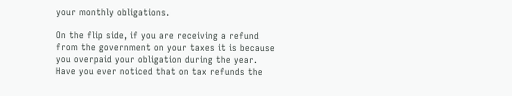your monthly obligations.

On the flip side, if you are receiving a refund from the government on your taxes it is because you overpaid your obligation during the year. Have you ever noticed that on tax refunds the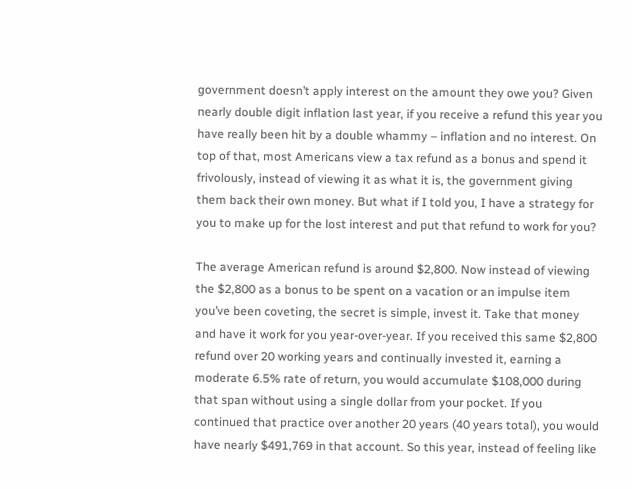government doesn’t apply interest on the amount they owe you? Given nearly double digit inflation last year, if you receive a refund this year you have really been hit by a double whammy – inflation and no interest. On top of that, most Americans view a tax refund as a bonus and spend it frivolously, instead of viewing it as what it is, the government giving them back their own money. But what if I told you, I have a strategy for you to make up for the lost interest and put that refund to work for you?

The average American refund is around $2,800. Now instead of viewing the $2,800 as a bonus to be spent on a vacation or an impulse item you’ve been coveting, the secret is simple, invest it. Take that money and have it work for you year-over-year. If you received this same $2,800 refund over 20 working years and continually invested it, earning a moderate 6.5% rate of return, you would accumulate $108,000 during that span without using a single dollar from your pocket. If you continued that practice over another 20 years (40 years total), you would have nearly $491,769 in that account. So this year, instead of feeling like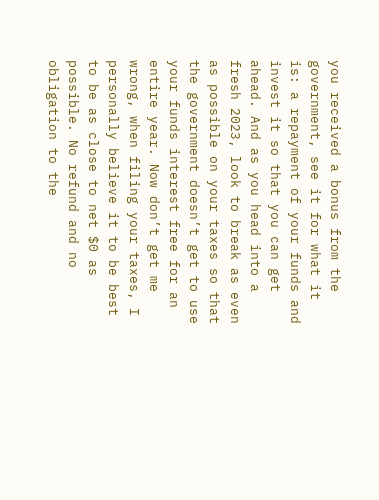you received a bonus from the government, see it for what it is: a repayment of your funds and invest it so that you can get ahead. And as you head into a fresh 2023, look to break as even as possible on your taxes so that the government doesn’t get to use your funds interest free for an entire year. Now don’t get me wrong, when filing your taxes, I personally believe it to be best to be as close to net $0 as possible. No refund and no obligation to the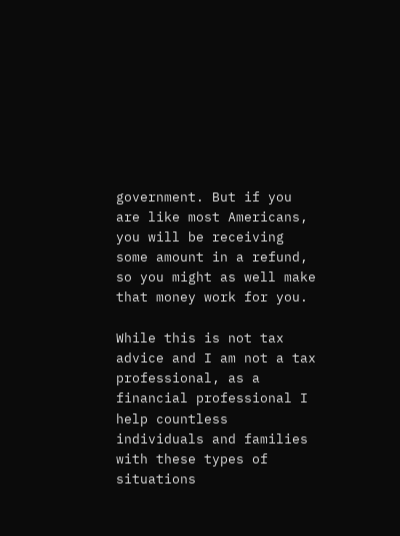government. But if you are like most Americans, you will be receiving some amount in a refund, so you might as well make that money work for you.

While this is not tax advice and I am not a tax professional, as a financial professional I help countless individuals and families with these types of situations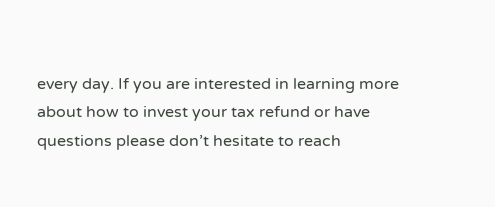every day. If you are interested in learning more about how to invest your tax refund or have questions please don’t hesitate to reach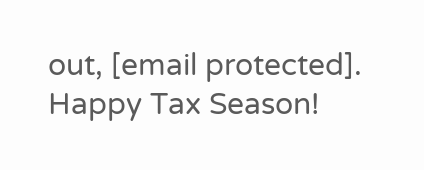out, [email protected]. Happy Tax Season!